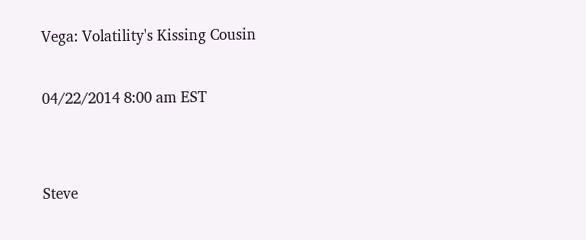Vega: Volatility's Kissing Cousin

04/22/2014 8:00 am EST


Steve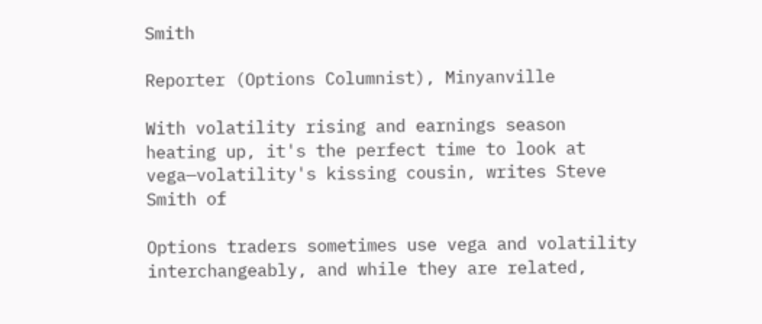Smith

Reporter (Options Columnist), Minyanville

With volatility rising and earnings season heating up, it's the perfect time to look at vega—volatility's kissing cousin, writes Steve Smith of

Options traders sometimes use vega and volatility interchangeably, and while they are related,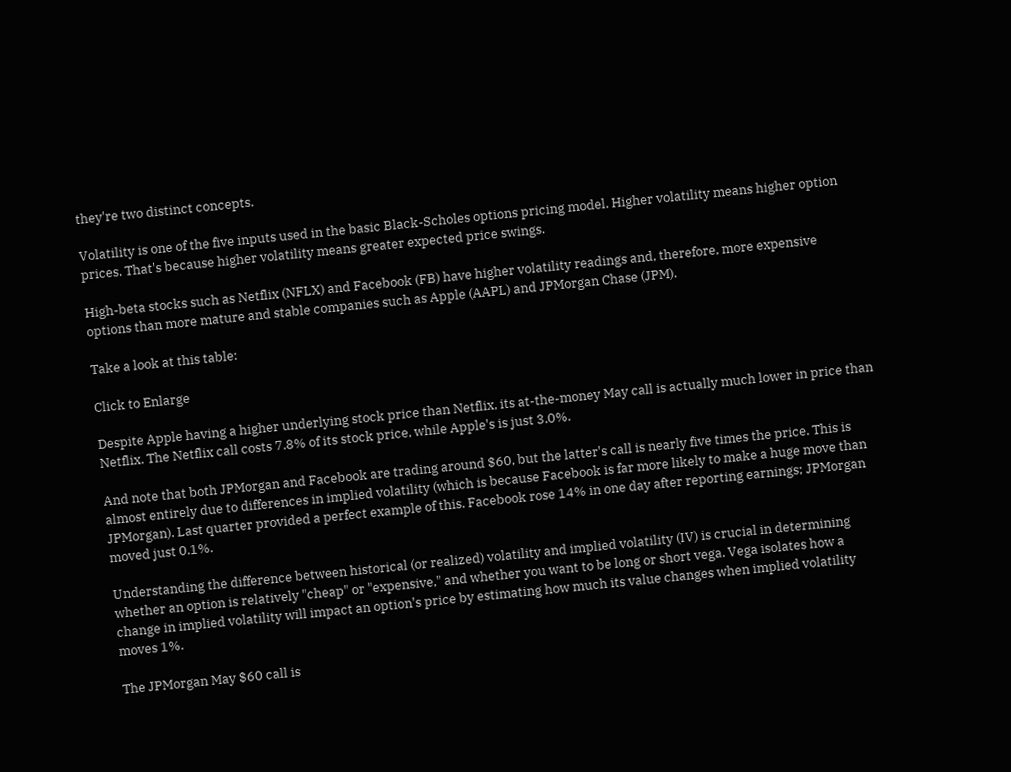they're two distinct concepts.

Volatility is one of the five inputs used in the basic Black-Scholes options pricing model. Higher volatility means higher option prices. That's because higher volatility means greater expected price swings.

High-beta stocks such as Netflix (NFLX) and Facebook (FB) have higher volatility readings and, therefore, more expensive options than more mature and stable companies such as Apple (AAPL) and JPMorgan Chase (JPM).

Take a look at this table:

Click to Enlarge

Despite Apple having a higher underlying stock price than Netflix, its at-the-money May call is actually much lower in price than Netflix. The Netflix call costs 7.8% of its stock price, while Apple's is just 3.0%.

And note that both JPMorgan and Facebook are trading around $60, but the latter's call is nearly five times the price. This is almost entirely due to differences in implied volatility (which is because Facebook is far more likely to make a huge move than JPMorgan). Last quarter provided a perfect example of this. Facebook rose 14% in one day after reporting earnings; JPMorgan moved just 0.1%.

Understanding the difference between historical (or realized) volatility and implied volatility (IV) is crucial in determining whether an option is relatively "cheap" or "expensive," and whether you want to be long or short vega. Vega isolates how a change in implied volatility will impact an option's price by estimating how much its value changes when implied volatility moves 1%.

The JPMorgan May $60 call is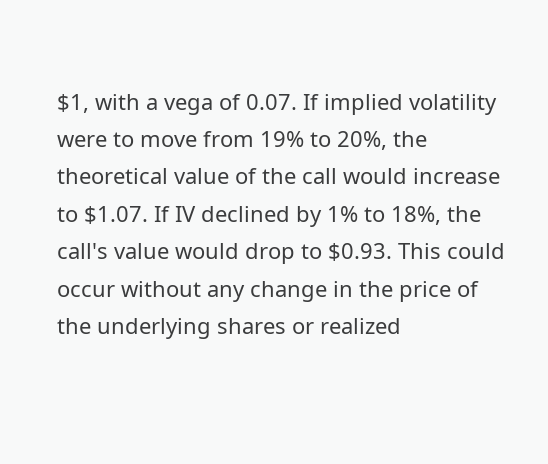$1, with a vega of 0.07. If implied volatility were to move from 19% to 20%, the theoretical value of the call would increase to $1.07. If IV declined by 1% to 18%, the call's value would drop to $0.93. This could occur without any change in the price of the underlying shares or realized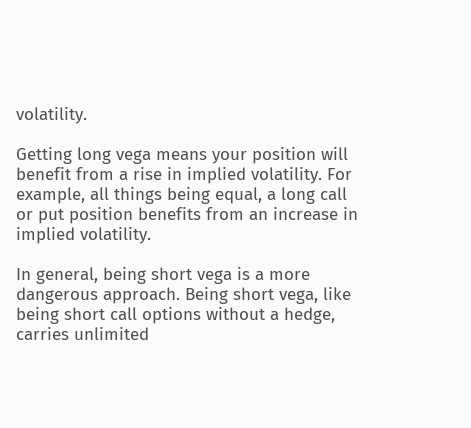volatility.

Getting long vega means your position will benefit from a rise in implied volatility. For example, all things being equal, a long call or put position benefits from an increase in implied volatility.

In general, being short vega is a more dangerous approach. Being short vega, like being short call options without a hedge, carries unlimited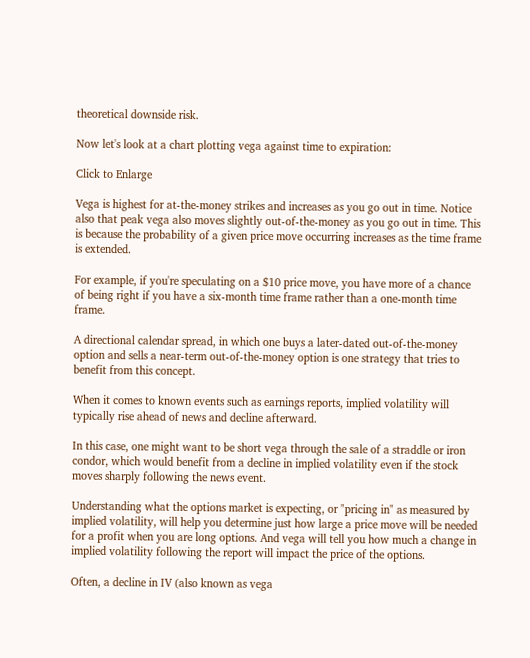theoretical downside risk.

Now let's look at a chart plotting vega against time to expiration:

Click to Enlarge

Vega is highest for at-the-money strikes and increases as you go out in time. Notice also that peak vega also moves slightly out-of-the-money as you go out in time. This is because the probability of a given price move occurring increases as the time frame is extended.

For example, if you're speculating on a $10 price move, you have more of a chance of being right if you have a six-month time frame rather than a one-month time frame.

A directional calendar spread, in which one buys a later-dated out-of-the-money option and sells a near-term out-of-the-money option is one strategy that tries to benefit from this concept.

When it comes to known events such as earnings reports, implied volatility will typically rise ahead of news and decline afterward.

In this case, one might want to be short vega through the sale of a straddle or iron condor, which would benefit from a decline in implied volatility even if the stock moves sharply following the news event.

Understanding what the options market is expecting, or "pricing in" as measured by implied volatility, will help you determine just how large a price move will be needed for a profit when you are long options. And vega will tell you how much a change in implied volatility following the report will impact the price of the options.

Often, a decline in IV (also known as vega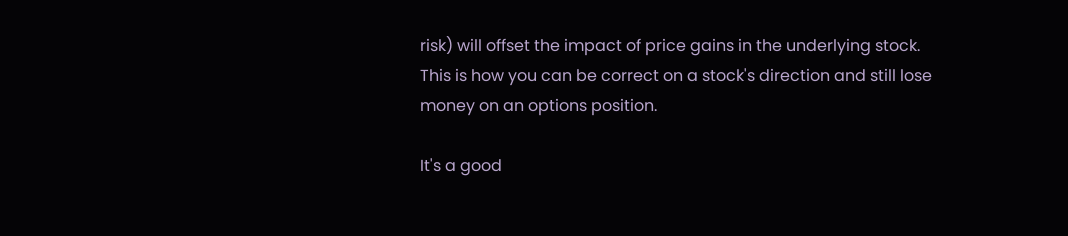risk) will offset the impact of price gains in the underlying stock. This is how you can be correct on a stock's direction and still lose money on an options position.

It's a good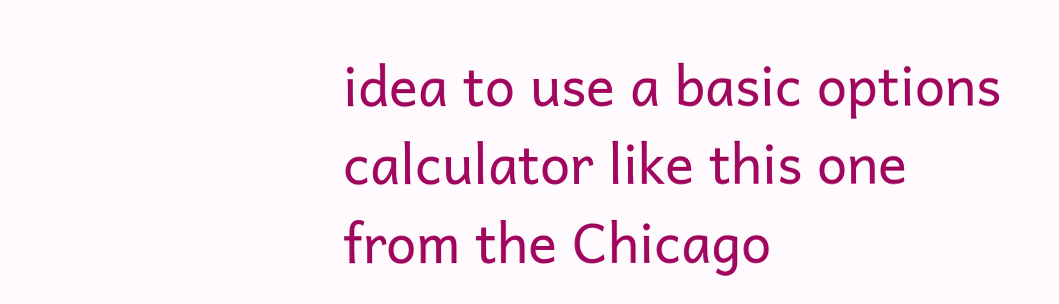idea to use a basic options calculator like this one from the Chicago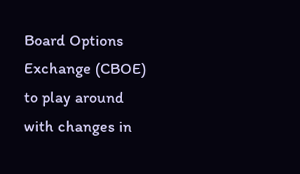Board Options Exchange (CBOE) to play around with changes in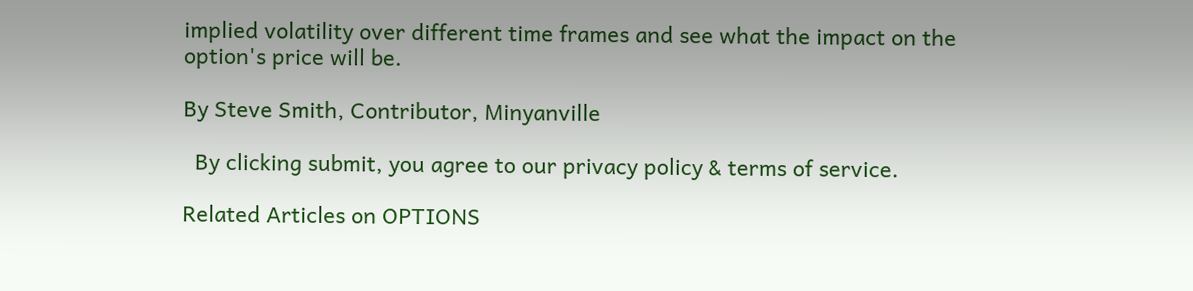implied volatility over different time frames and see what the impact on the option's price will be.

By Steve Smith, Contributor, Minyanville

  By clicking submit, you agree to our privacy policy & terms of service.

Related Articles on OPTIONS